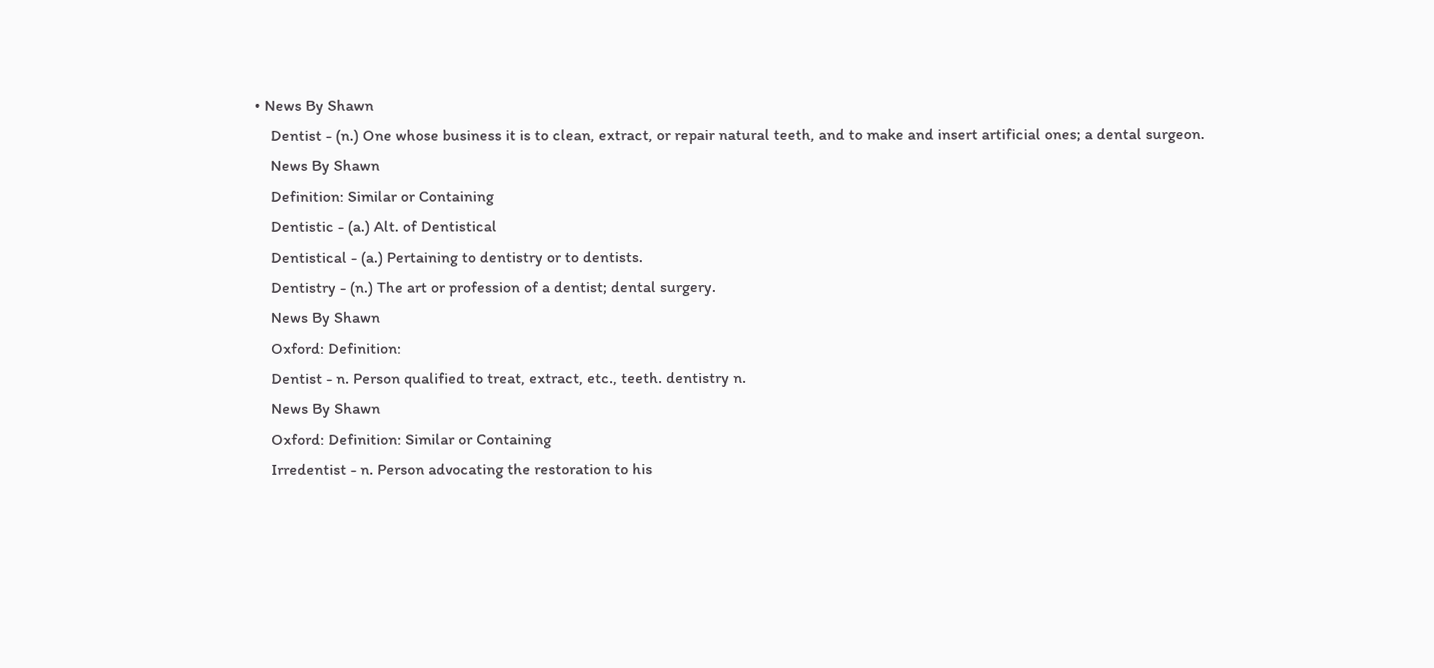• News By Shawn
    Dentist - (n.) One whose business it is to clean, extract, or repair natural teeth, and to make and insert artificial ones; a dental surgeon.
    News By Shawn
    Definition: Similar or Containing
    Dentistic - (a.) Alt. of Dentistical
    Dentistical - (a.) Pertaining to dentistry or to dentists.
    Dentistry - (n.) The art or profession of a dentist; dental surgery.
    News By Shawn
    Oxford: Definition:
    Dentist - n. Person qualified to treat, extract, etc., teeth. dentistry n.
    News By Shawn
    Oxford: Definition: Similar or Containing
    Irredentist - n. Person advocating the restoration to his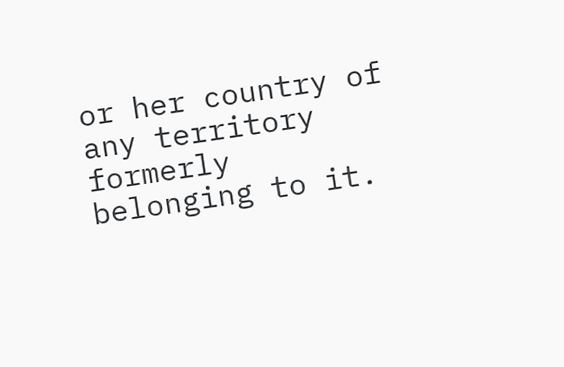or her country of any territory formerly belonging to it.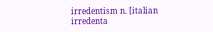irredentism n. [italian irredenta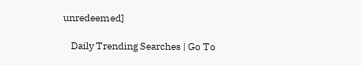unredeemed]

    Daily Trending Searches | Go To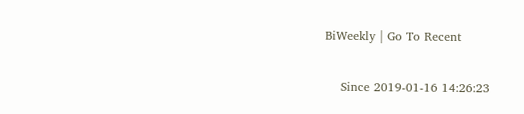BiWeekly | Go To Recent

    Since 2019-01-16 14:26:23